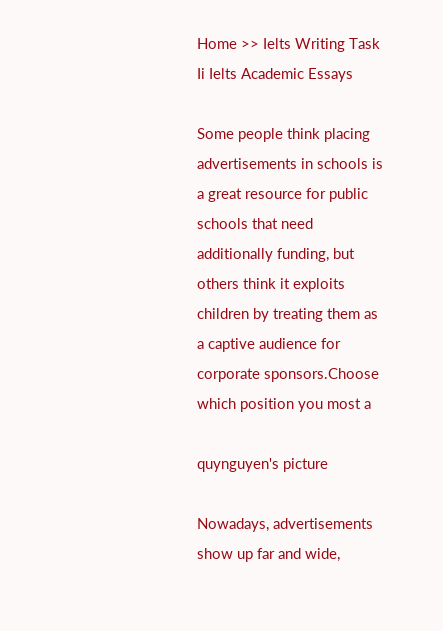Home >> Ielts Writing Task Ii Ielts Academic Essays

Some people think placing advertisements in schools is a great resource for public schools that need additionally funding, but others think it exploits children by treating them as a captive audience for corporate sponsors.Choose which position you most a

quynguyen's picture

Nowadays, advertisements show up far and wide,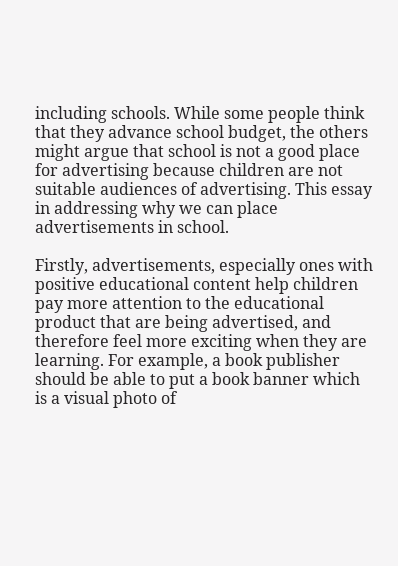including schools. While some people think that they advance school budget, the others might argue that school is not a good place for advertising because children are not suitable audiences of advertising. This essay in addressing why we can place advertisements in school.

Firstly, advertisements, especially ones with positive educational content help children pay more attention to the educational product that are being advertised, and therefore feel more exciting when they are learning. For example, a book publisher should be able to put a book banner which is a visual photo of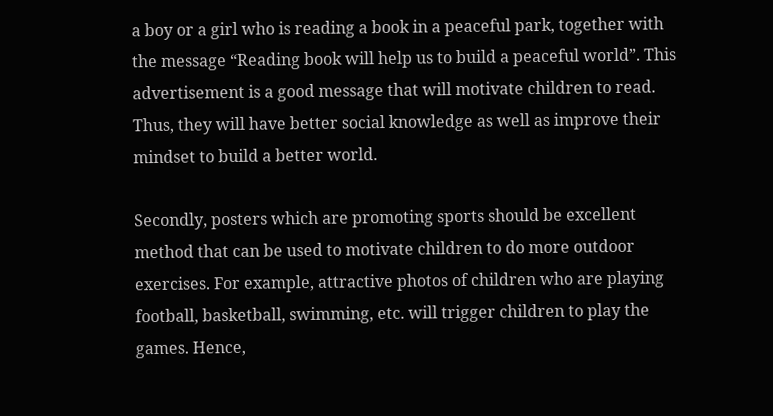a boy or a girl who is reading a book in a peaceful park, together with the message “Reading book will help us to build a peaceful world”. This advertisement is a good message that will motivate children to read. Thus, they will have better social knowledge as well as improve their mindset to build a better world.

Secondly, posters which are promoting sports should be excellent method that can be used to motivate children to do more outdoor exercises. For example, attractive photos of children who are playing football, basketball, swimming, etc. will trigger children to play the games. Hence,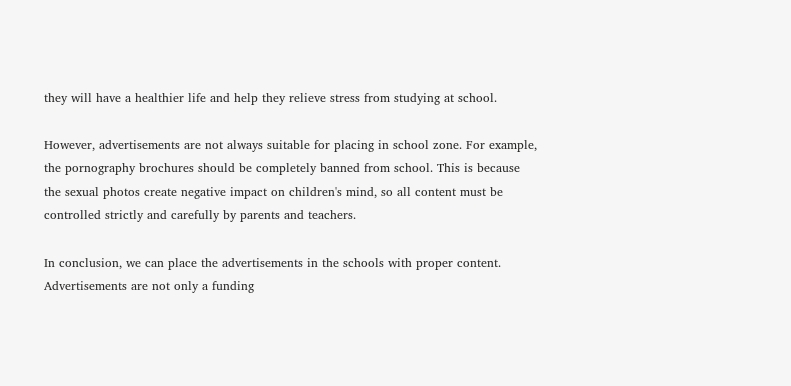they will have a healthier life and help they relieve stress from studying at school.

However, advertisements are not always suitable for placing in school zone. For example, the pornography brochures should be completely banned from school. This is because the sexual photos create negative impact on children's mind, so all content must be controlled strictly and carefully by parents and teachers.

In conclusion, we can place the advertisements in the schools with proper content. Advertisements are not only a funding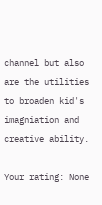channel but also are the utilities to broaden kid's imagniation and creative ability.

Your rating: None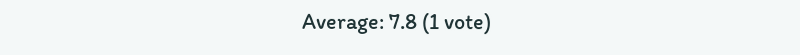Average: 7.8 (1 vote)